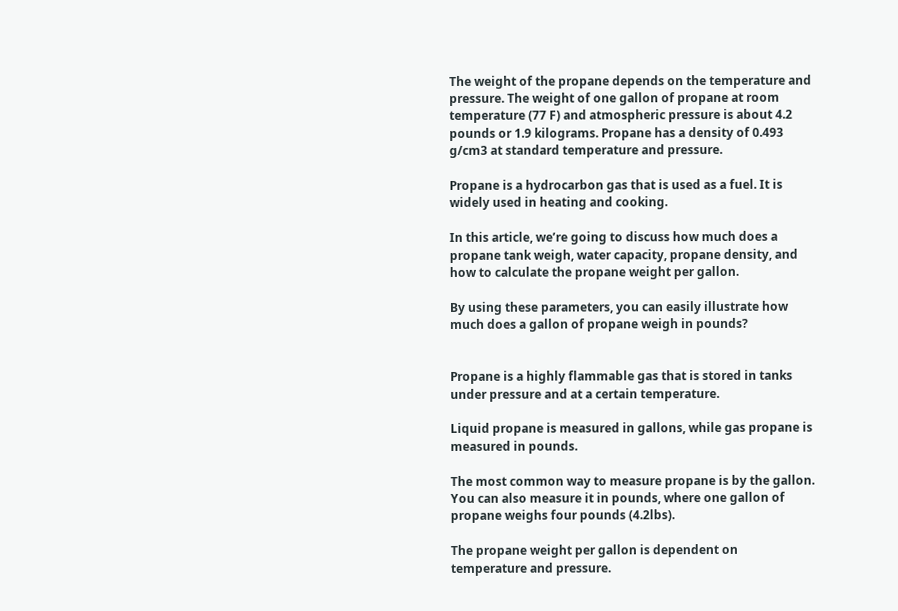The weight of the propane depends on the temperature and pressure. The weight of one gallon of propane at room temperature (77 F) and atmospheric pressure is about 4.2 pounds or 1.9 kilograms. Propane has a density of 0.493 g/cm3 at standard temperature and pressure.

Propane is a hydrocarbon gas that is used as a fuel. It is widely used in heating and cooking.

In this article, we’re going to discuss how much does a propane tank weigh, water capacity, propane density, and how to calculate the propane weight per gallon.

By using these parameters, you can easily illustrate how much does a gallon of propane weigh in pounds?


Propane is a highly flammable gas that is stored in tanks under pressure and at a certain temperature.

Liquid propane is measured in gallons, while gas propane is measured in pounds.

The most common way to measure propane is by the gallon. You can also measure it in pounds, where one gallon of propane weighs four pounds (4.2lbs).

The propane weight per gallon is dependent on temperature and pressure.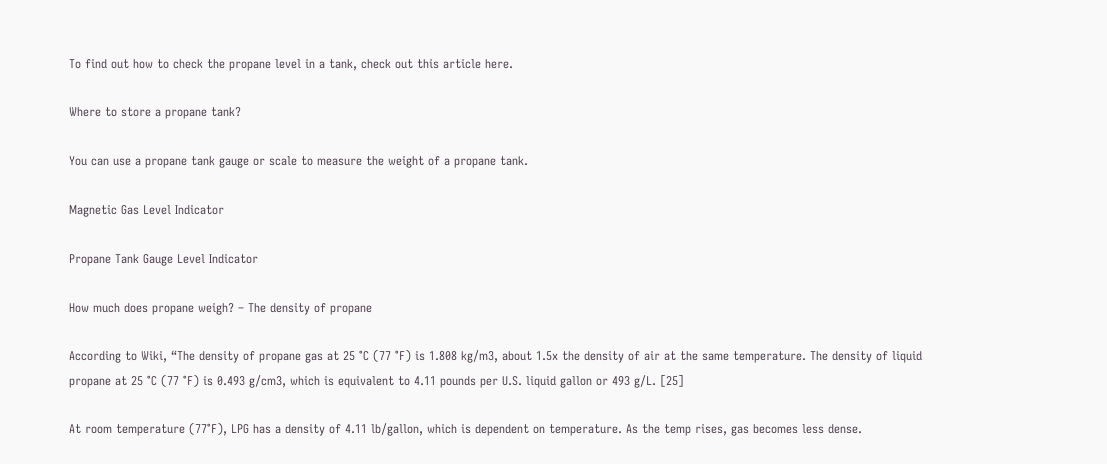To find out how to check the propane level in a tank, check out this article here.

Where to store a propane tank?

You can use a propane tank gauge or scale to measure the weight of a propane tank.

Magnetic Gas Level Indicator

Propane Tank Gauge Level Indicator

How much does propane weigh? – The density of propane

According to Wiki, “The density of propane gas at 25 °C (77 °F) is 1.808 kg/m3, about 1.5x the density of air at the same temperature. The density of liquid propane at 25 °C (77 °F) is 0.493 g/cm3, which is equivalent to 4.11 pounds per U.S. liquid gallon or 493 g/L. [25]

At room temperature (77°F), LPG has a density of 4.11 lb/gallon, which is dependent on temperature. As the temp rises, gas becomes less dense.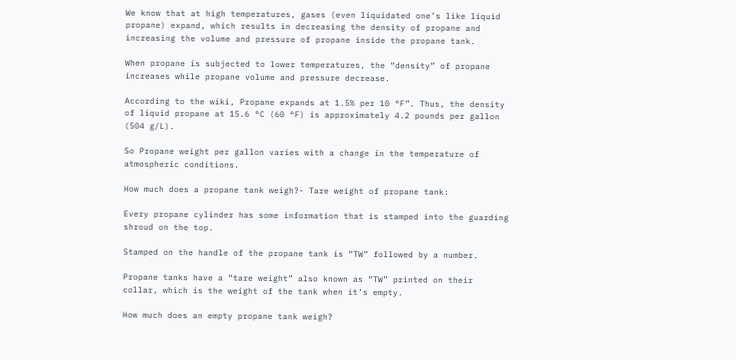We know that at high temperatures, gases (even liquidated one’s like liquid propane) expand, which results in decreasing the density of propane and increasing the volume and pressure of propane inside the propane tank.

When propane is subjected to lower temperatures, the “density” of propane increases while propane volume and pressure decrease.

According to the wiki, Propane expands at 1.5% per 10 °F”. Thus, the density of liquid propane at 15.6 °C (60 °F) is approximately 4.2 pounds per gallon (504 g/L).

So Propane weight per gallon varies with a change in the temperature of atmospheric conditions.

How much does a propane tank weigh?- Tare weight of propane tank:

Every propane cylinder has some information that is stamped into the guarding shroud on the top.

Stamped on the handle of the propane tank is “TW” followed by a number.

Propane tanks have a “tare weight” also known as “TW” printed on their collar, which is the weight of the tank when it’s empty.

How much does an empty propane tank weigh?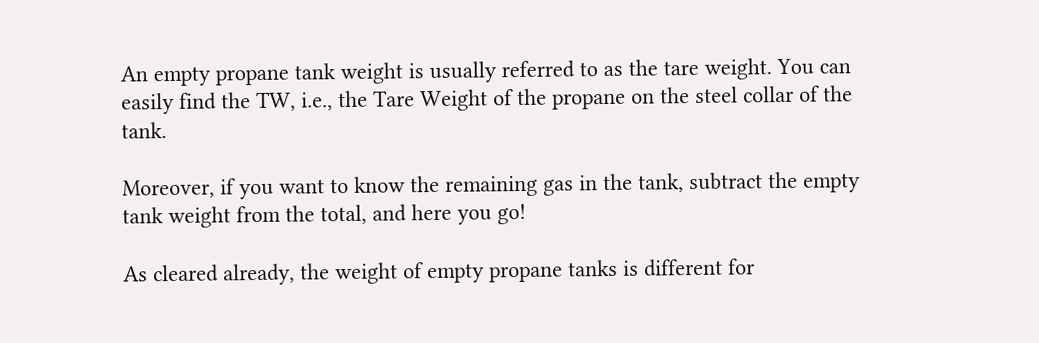An empty propane tank weight is usually referred to as the tare weight. You can easily find the TW, i.e., the Tare Weight of the propane on the steel collar of the tank.

Moreover, if you want to know the remaining gas in the tank, subtract the empty tank weight from the total, and here you go!

As cleared already, the weight of empty propane tanks is different for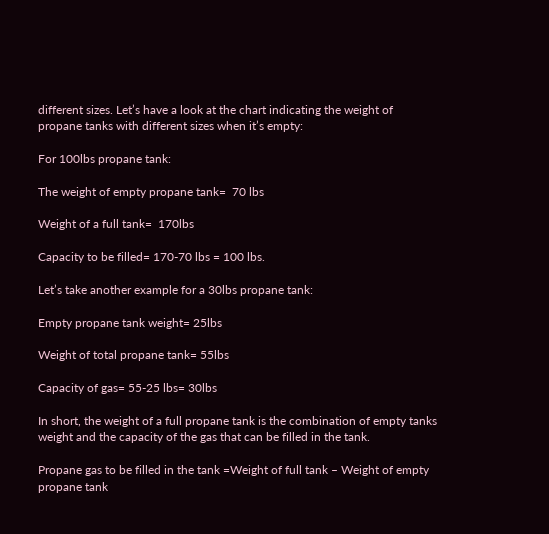different sizes. Let’s have a look at the chart indicating the weight of propane tanks with different sizes when it’s empty:

For 100lbs propane tank:

The weight of empty propane tank=  70 lbs

Weight of a full tank=  170lbs

Capacity to be filled= 170-70 lbs = 100 lbs.

Let’s take another example for a 30lbs propane tank:

Empty propane tank weight= 25lbs

Weight of total propane tank= 55lbs

Capacity of gas= 55-25 lbs= 30lbs

In short, the weight of a full propane tank is the combination of empty tanks weight and the capacity of the gas that can be filled in the tank.

Propane gas to be filled in the tank =Weight of full tank – Weight of empty propane tank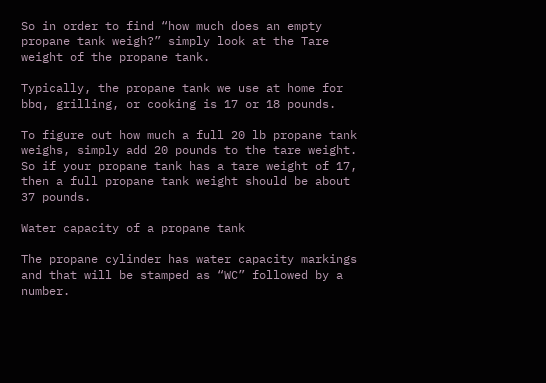So in order to find “how much does an empty propane tank weigh?” simply look at the Tare weight of the propane tank.

Typically, the propane tank we use at home for bbq, grilling, or cooking is 17 or 18 pounds.

To figure out how much a full 20 lb propane tank weighs, simply add 20 pounds to the tare weight. So if your propane tank has a tare weight of 17, then a full propane tank weight should be about 37 pounds.

Water capacity of a propane tank

The propane cylinder has water capacity markings and that will be stamped as “WC” followed by a number.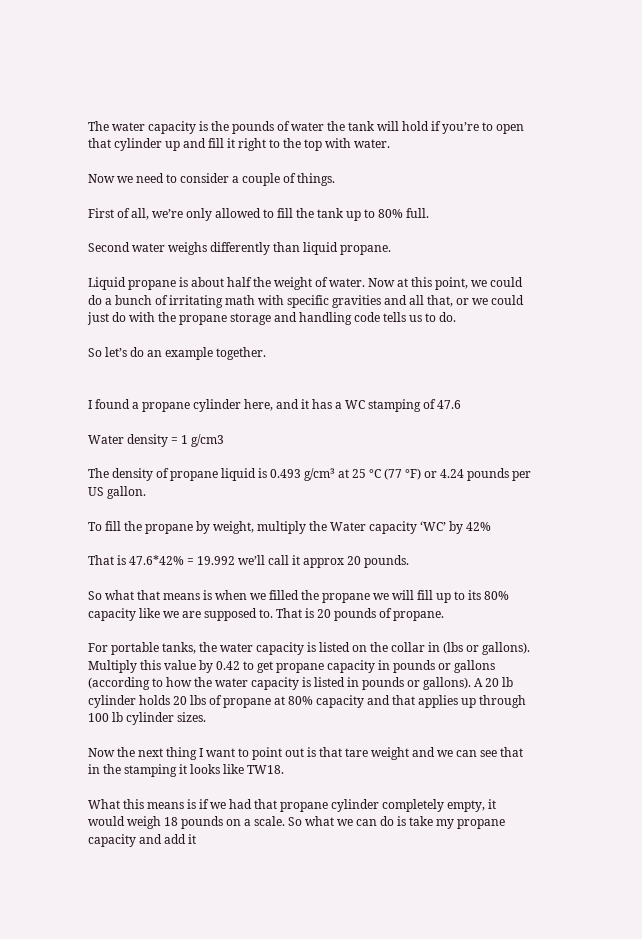The water capacity is the pounds of water the tank will hold if you’re to open that cylinder up and fill it right to the top with water.

Now we need to consider a couple of things.

First of all, we’re only allowed to fill the tank up to 80% full.

Second water weighs differently than liquid propane.

Liquid propane is about half the weight of water. Now at this point, we could do a bunch of irritating math with specific gravities and all that, or we could just do with the propane storage and handling code tells us to do.

So let’s do an example together.


I found a propane cylinder here, and it has a WC stamping of 47.6

Water density = 1 g/cm3

The density of propane liquid is 0.493 g/cm³ at 25 °C (77 °F) or 4.24 pounds per US gallon.

To fill the propane by weight, multiply the Water capacity ‘WC’ by 42%

That is 47.6*42% = 19.992 we’ll call it approx 20 pounds.

So what that means is when we filled the propane we will fill up to its 80% capacity like we are supposed to. That is 20 pounds of propane.

For portable tanks, the water capacity is listed on the collar in (lbs or gallons). Multiply this value by 0.42 to get propane capacity in pounds or gallons (according to how the water capacity is listed in pounds or gallons). A 20 lb cylinder holds 20 lbs of propane at 80% capacity and that applies up through 100 lb cylinder sizes.

Now the next thing I want to point out is that tare weight and we can see that in the stamping it looks like TW18.

What this means is if we had that propane cylinder completely empty, it would weigh 18 pounds on a scale. So what we can do is take my propane capacity and add it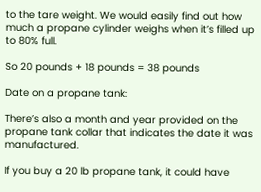to the tare weight. We would easily find out how much a propane cylinder weighs when it’s filled up to 80% full.

So 20 pounds + 18 pounds = 38 pounds

Date on a propane tank:

There’s also a month and year provided on the propane tank collar that indicates the date it was manufactured.

If you buy a 20 lb propane tank, it could have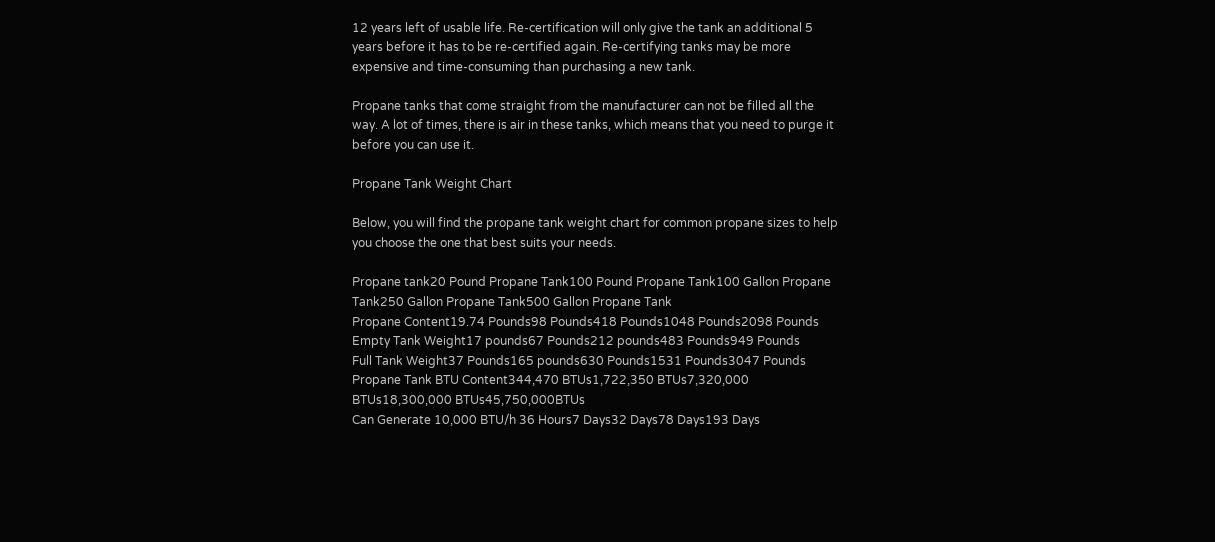12 years left of usable life. Re-certification will only give the tank an additional 5 years before it has to be re-certified again. Re-certifying tanks may be more expensive and time-consuming than purchasing a new tank.

Propane tanks that come straight from the manufacturer can not be filled all the way. A lot of times, there is air in these tanks, which means that you need to purge it before you can use it.

Propane Tank Weight Chart

Below, you will find the propane tank weight chart for common propane sizes to help you choose the one that best suits your needs.

Propane tank20 Pound Propane Tank100 Pound Propane Tank100 Gallon Propane Tank250 Gallon Propane Tank500 Gallon Propane Tank
Propane Content19.74 Pounds98 Pounds418 Pounds1048 Pounds2098 Pounds
Empty Tank Weight17 pounds67 Pounds212 pounds483 Pounds949 Pounds
Full Tank Weight37 Pounds165 pounds630 Pounds1531 Pounds3047 Pounds
Propane Tank BTU Content344,470 BTUs1,722,350 BTUs7,320,000 BTUs18,300,000 BTUs45,750,000BTUs
Can Generate 10,000 BTU/h 36 Hours7 Days32 Days78 Days193 Days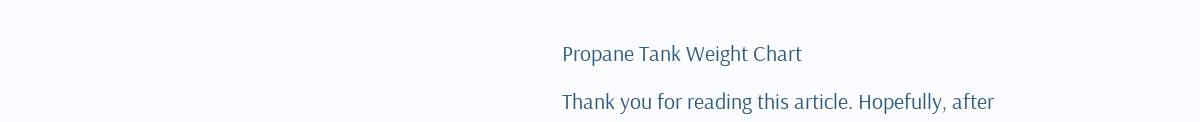Propane Tank Weight Chart

Thank you for reading this article. Hopefully, after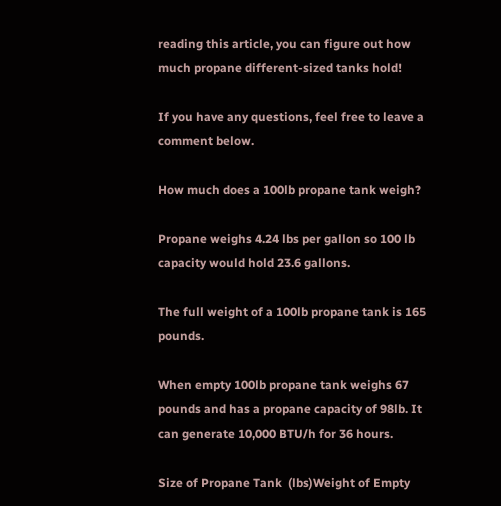reading this article, you can figure out how much propane different-sized tanks hold!

If you have any questions, feel free to leave a comment below.

How much does a 100lb propane tank weigh?

Propane weighs 4.24 lbs per gallon so 100 lb capacity would hold 23.6 gallons.

The full weight of a 100lb propane tank is 165 pounds.

When empty 100lb propane tank weighs 67 pounds and has a propane capacity of 98lb. It can generate 10,000 BTU/h for 36 hours.

Size of Propane Tank  (lbs)Weight of Empty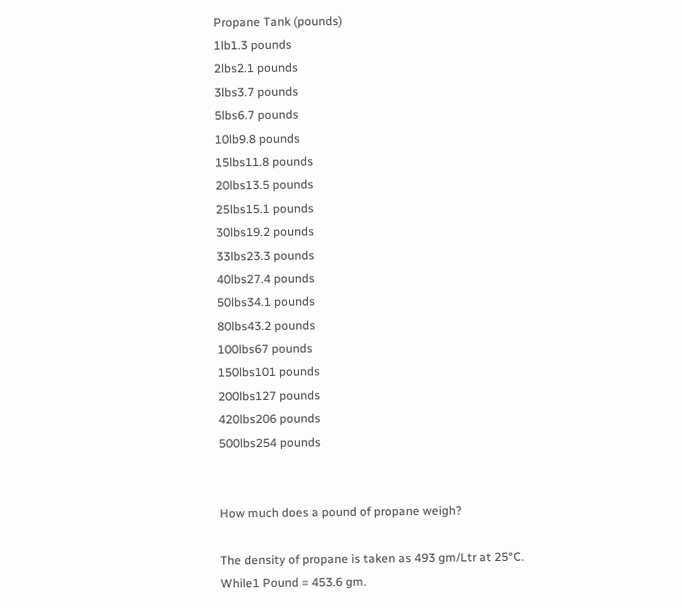Propane Tank (pounds)
1lb1.3 pounds
2lbs2.1 pounds
3lbs3.7 pounds
5lbs6.7 pounds
10lb9.8 pounds
15lbs11.8 pounds
20lbs13.5 pounds
25lbs15.1 pounds
30lbs19.2 pounds
33lbs23.3 pounds
40lbs27.4 pounds
50lbs34.1 pounds
80lbs43.2 pounds
100lbs67 pounds
150lbs101 pounds
200lbs127 pounds
420lbs206 pounds
500lbs254 pounds


How much does a pound of propane weigh?

The density of propane is taken as 493 gm/Ltr at 25°C.
While1 Pound = 453.6 gm.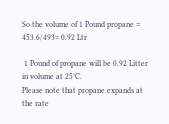So the volume of 1 Pound propane = 453.6/493= 0.92 Ltr

 1 Pound of propane will be 0.92 Litter in volume at 25°C.
Please note that propane expands at the rate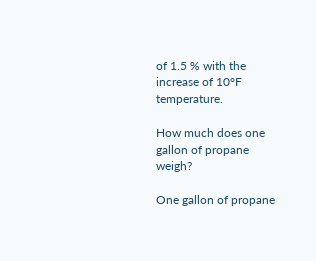of 1.5 % with the increase of 10°F temperature.

How much does one gallon of propane weigh?

One gallon of propane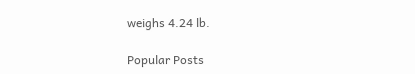weighs 4.24 lb.

Popular Posts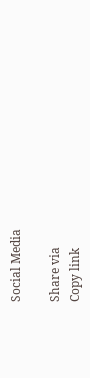Social Media

Share via
Copy link